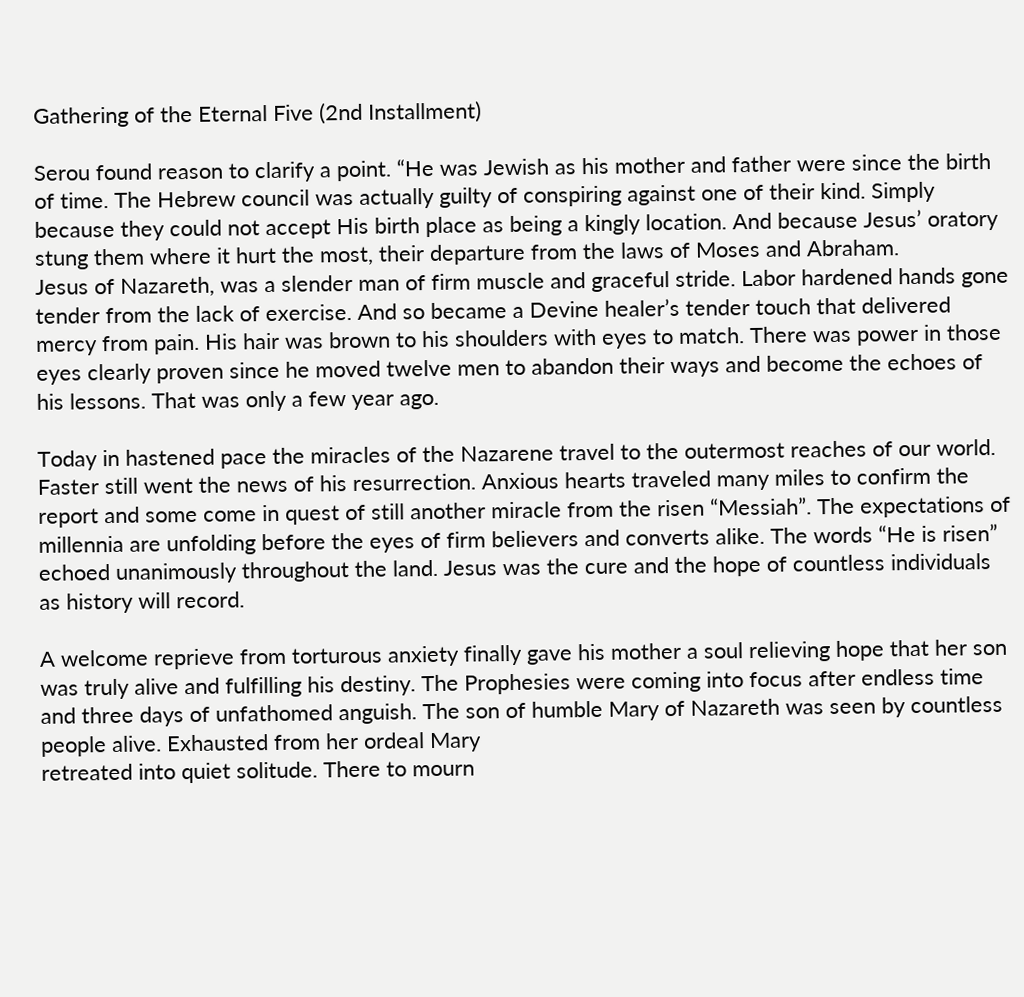Gathering of the Eternal Five (2nd Installment)

Serou found reason to clarify a point. “He was Jewish as his mother and father were since the birth of time. The Hebrew council was actually guilty of conspiring against one of their kind. Simply because they could not accept His birth place as being a kingly location. And because Jesus’ oratory stung them where it hurt the most, their departure from the laws of Moses and Abraham.
Jesus of Nazareth, was a slender man of firm muscle and graceful stride. Labor hardened hands gone tender from the lack of exercise. And so became a Devine healer’s tender touch that delivered mercy from pain. His hair was brown to his shoulders with eyes to match. There was power in those eyes clearly proven since he moved twelve men to abandon their ways and become the echoes of his lessons. That was only a few year ago.

Today in hastened pace the miracles of the Nazarene travel to the outermost reaches of our world. Faster still went the news of his resurrection. Anxious hearts traveled many miles to confirm the report and some come in quest of still another miracle from the risen “Messiah”. The expectations of millennia are unfolding before the eyes of firm believers and converts alike. The words “He is risen” echoed unanimously throughout the land. Jesus was the cure and the hope of countless individuals as history will record.

A welcome reprieve from torturous anxiety finally gave his mother a soul relieving hope that her son was truly alive and fulfilling his destiny. The Prophesies were coming into focus after endless time and three days of unfathomed anguish. The son of humble Mary of Nazareth was seen by countless people alive. Exhausted from her ordeal Mary
retreated into quiet solitude. There to mourn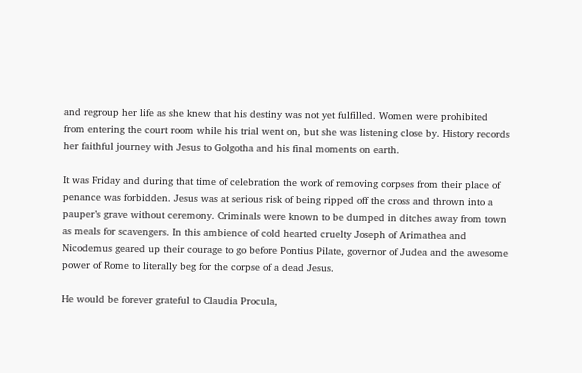and regroup her life as she knew that his destiny was not yet fulfilled. Women were prohibited from entering the court room while his trial went on, but she was listening close by. History records her faithful journey with Jesus to Golgotha and his final moments on earth.

It was Friday and during that time of celebration the work of removing corpses from their place of penance was forbidden. Jesus was at serious risk of being ripped off the cross and thrown into a pauper’s grave without ceremony. Criminals were known to be dumped in ditches away from town as meals for scavengers. In this ambience of cold hearted cruelty Joseph of Arimathea and Nicodemus geared up their courage to go before Pontius Pilate, governor of Judea and the awesome power of Rome to literally beg for the corpse of a dead Jesus.

He would be forever grateful to Claudia Procula,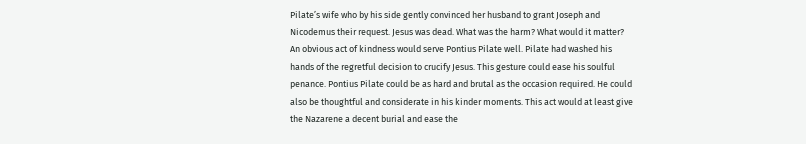Pilate’s wife who by his side gently convinced her husband to grant Joseph and Nicodemus their request. Jesus was dead. What was the harm? What would it matter? An obvious act of kindness would serve Pontius Pilate well. Pilate had washed his hands of the regretful decision to crucify Jesus. This gesture could ease his soulful penance. Pontius Pilate could be as hard and brutal as the occasion required. He could also be thoughtful and considerate in his kinder moments. This act would at least give the Nazarene a decent burial and ease the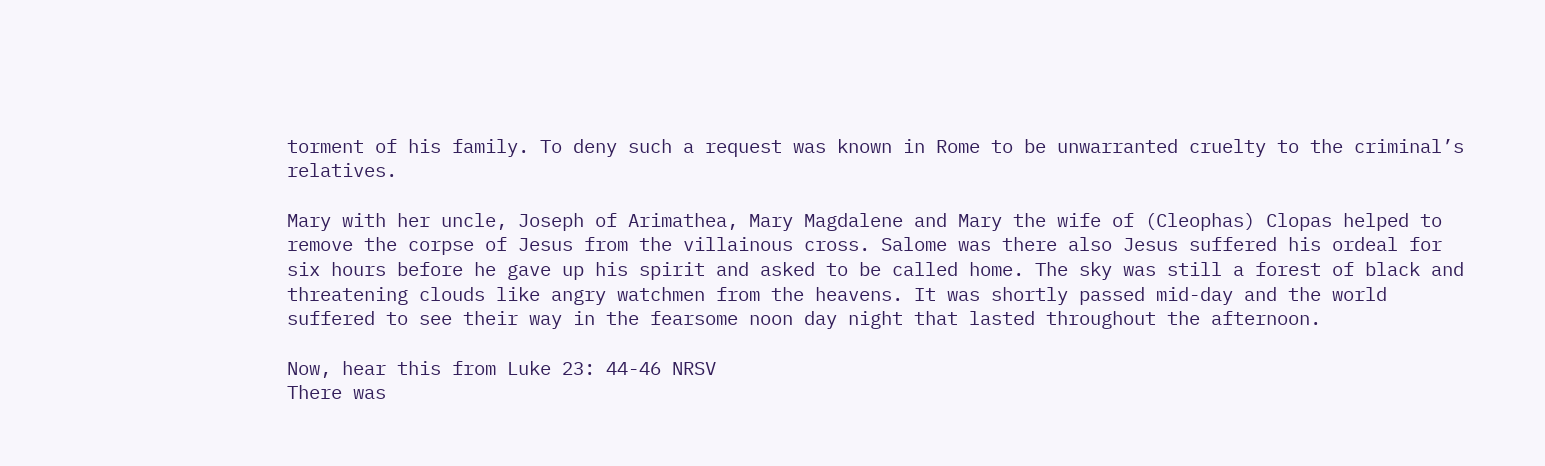torment of his family. To deny such a request was known in Rome to be unwarranted cruelty to the criminal’s relatives.

Mary with her uncle, Joseph of Arimathea, Mary Magdalene and Mary the wife of (Cleophas) Clopas helped to remove the corpse of Jesus from the villainous cross. Salome was there also Jesus suffered his ordeal for six hours before he gave up his spirit and asked to be called home. The sky was still a forest of black and threatening clouds like angry watchmen from the heavens. It was shortly passed mid-day and the world suffered to see their way in the fearsome noon day night that lasted throughout the afternoon.

Now, hear this from Luke 23: 44-46 NRSV
There was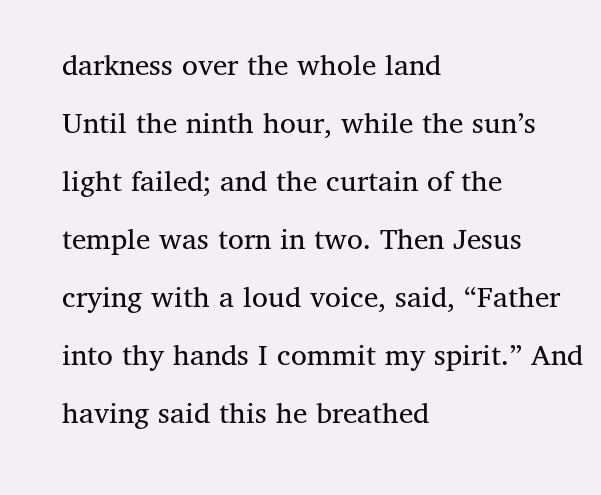darkness over the whole land
Until the ninth hour, while the sun’s
light failed; and the curtain of the
temple was torn in two. Then Jesus
crying with a loud voice, said, “Father
into thy hands I commit my spirit.” And
having said this he breathed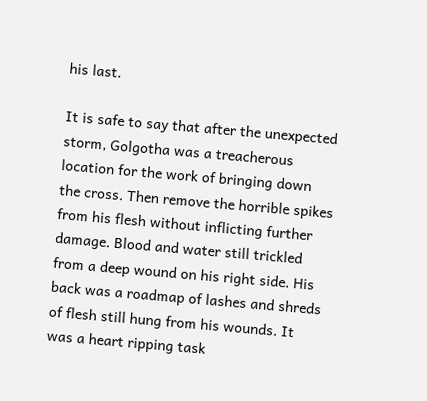his last.

It is safe to say that after the unexpected storm, Golgotha was a treacherous location for the work of bringing down the cross. Then remove the horrible spikes from his flesh without inflicting further damage. Blood and water still trickled from a deep wound on his right side. His back was a roadmap of lashes and shreds of flesh still hung from his wounds. It was a heart ripping task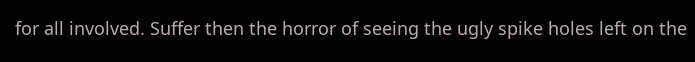for all involved. Suffer then the horror of seeing the ugly spike holes left on the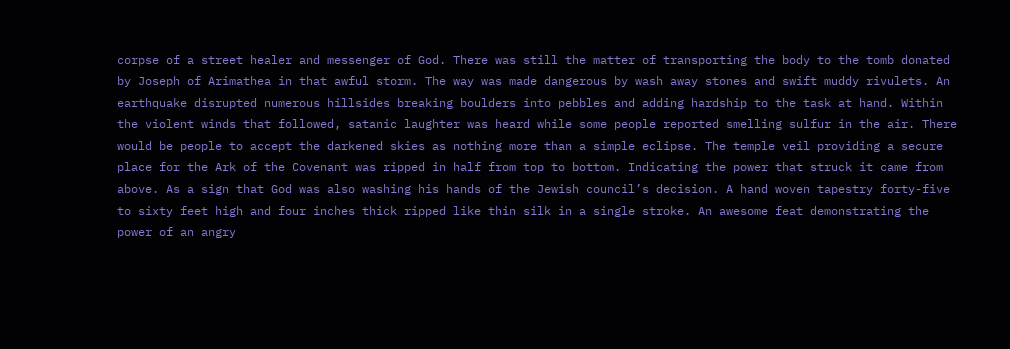corpse of a street healer and messenger of God. There was still the matter of transporting the body to the tomb donated by Joseph of Arimathea in that awful storm. The way was made dangerous by wash away stones and swift muddy rivulets. An earthquake disrupted numerous hillsides breaking boulders into pebbles and adding hardship to the task at hand. Within the violent winds that followed, satanic laughter was heard while some people reported smelling sulfur in the air. There would be people to accept the darkened skies as nothing more than a simple eclipse. The temple veil providing a secure place for the Ark of the Covenant was ripped in half from top to bottom. Indicating the power that struck it came from above. As a sign that God was also washing his hands of the Jewish council’s decision. A hand woven tapestry forty-five to sixty feet high and four inches thick ripped like thin silk in a single stroke. An awesome feat demonstrating the power of an angry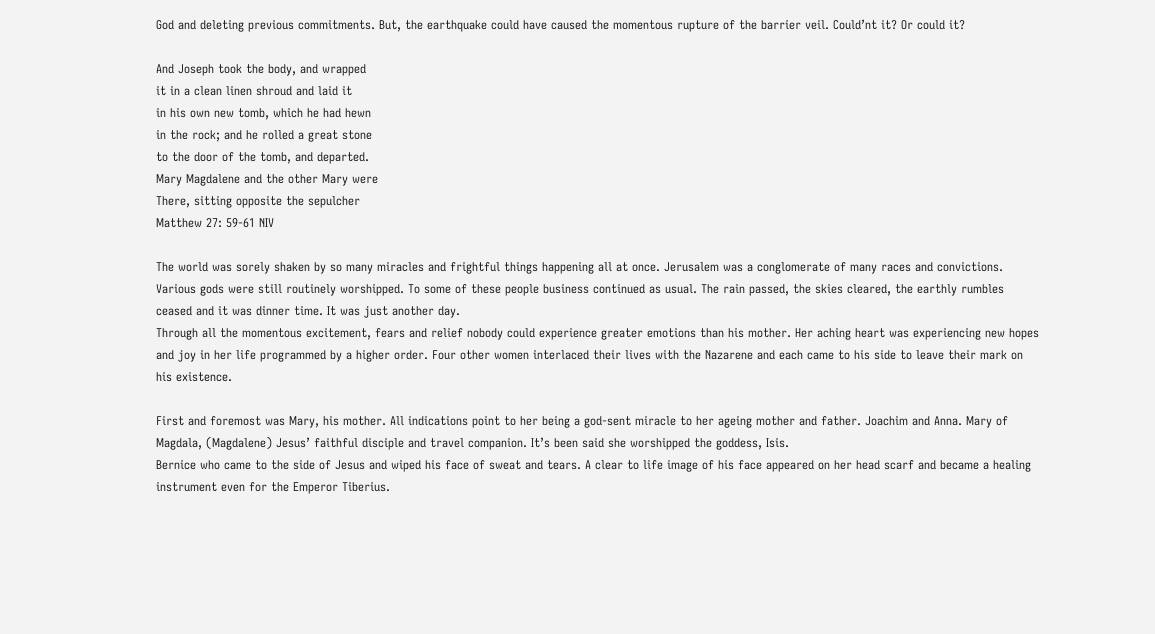God and deleting previous commitments. But, the earthquake could have caused the momentous rupture of the barrier veil. Could’nt it? Or could it?

And Joseph took the body, and wrapped
it in a clean linen shroud and laid it
in his own new tomb, which he had hewn
in the rock; and he rolled a great stone
to the door of the tomb, and departed.
Mary Magdalene and the other Mary were
There, sitting opposite the sepulcher
Matthew 27: 59-61 NIV

The world was sorely shaken by so many miracles and frightful things happening all at once. Jerusalem was a conglomerate of many races and convictions. Various gods were still routinely worshipped. To some of these people business continued as usual. The rain passed, the skies cleared, the earthly rumbles ceased and it was dinner time. It was just another day.
Through all the momentous excitement, fears and relief nobody could experience greater emotions than his mother. Her aching heart was experiencing new hopes and joy in her life programmed by a higher order. Four other women interlaced their lives with the Nazarene and each came to his side to leave their mark on his existence.

First and foremost was Mary, his mother. All indications point to her being a god-sent miracle to her ageing mother and father. Joachim and Anna. Mary of Magdala, (Magdalene) Jesus’ faithful disciple and travel companion. It’s been said she worshipped the goddess, Isis.
Bernice who came to the side of Jesus and wiped his face of sweat and tears. A clear to life image of his face appeared on her head scarf and became a healing instrument even for the Emperor Tiberius.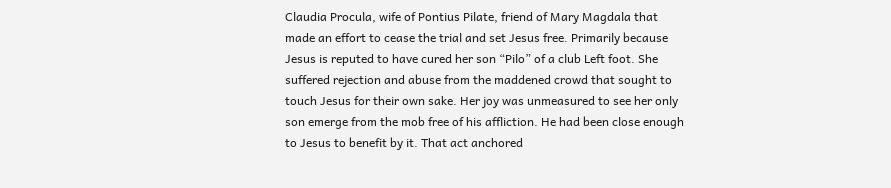Claudia Procula, wife of Pontius Pilate, friend of Mary Magdala that made an effort to cease the trial and set Jesus free. Primarily because Jesus is reputed to have cured her son “Pilo” of a club Left foot. She suffered rejection and abuse from the maddened crowd that sought to touch Jesus for their own sake. Her joy was unmeasured to see her only son emerge from the mob free of his affliction. He had been close enough to Jesus to benefit by it. That act anchored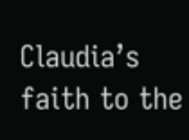Claudia’s faith to the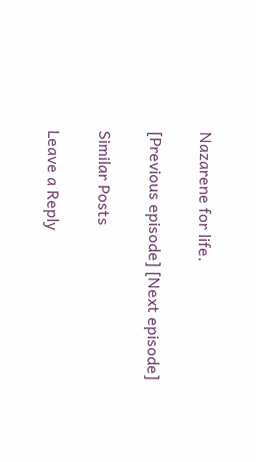Nazarene for life.

[Previous episode] [Next episode]

Similar Posts

Leave a Reply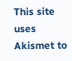This site uses Akismet to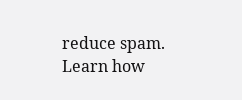reduce spam. Learn how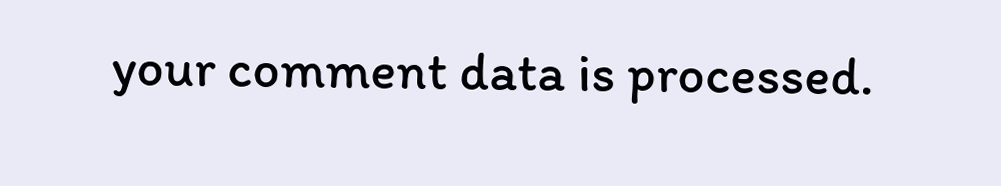your comment data is processed.